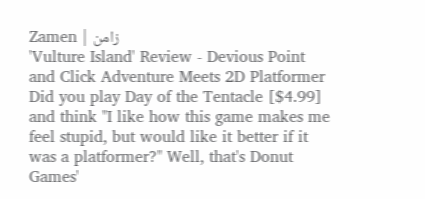Zamen | زامن
'Vulture Island' Review - Devious Point and Click Adventure Meets 2D Platformer
Did you play Day of the Tentacle [$4.99] and think "I like how this game makes me feel stupid, but would like it better if it was a platformer?" Well, that's Donut Games'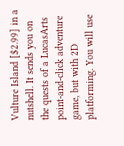Vulture Island [$2.99] in a nutshell. It sends you on the quests of a LucasArts point-and-click adventure game, but with 2D platforming. You will use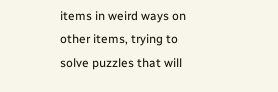items in weird ways on other items, trying to solve puzzles that will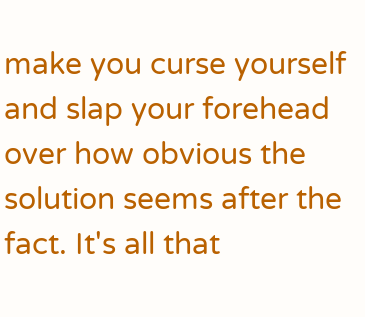make you curse yourself and slap your forehead over how obvious the solution seems after the fact. It's all that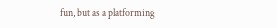fun, but as a platforming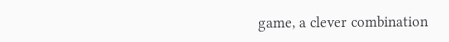game, a clever combination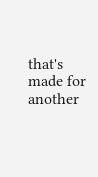that's made for another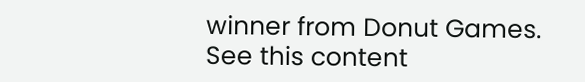winner from Donut Games.
See this content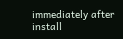immediately after install